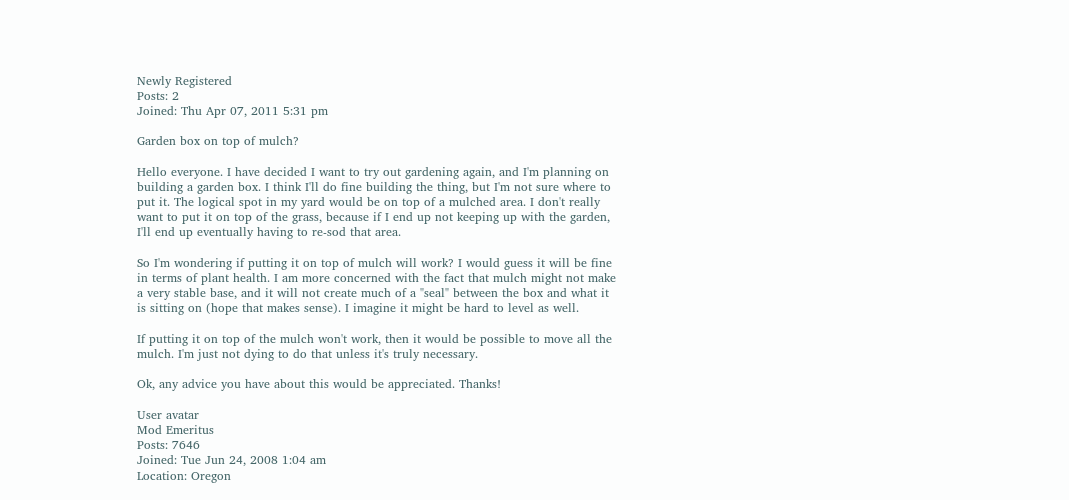Newly Registered
Posts: 2
Joined: Thu Apr 07, 2011 5:31 pm

Garden box on top of mulch?

Hello everyone. I have decided I want to try out gardening again, and I'm planning on building a garden box. I think I'll do fine building the thing, but I'm not sure where to put it. The logical spot in my yard would be on top of a mulched area. I don't really want to put it on top of the grass, because if I end up not keeping up with the garden, I'll end up eventually having to re-sod that area.

So I'm wondering if putting it on top of mulch will work? I would guess it will be fine in terms of plant health. I am more concerned with the fact that mulch might not make a very stable base, and it will not create much of a "seal" between the box and what it is sitting on (hope that makes sense). I imagine it might be hard to level as well.

If putting it on top of the mulch won't work, then it would be possible to move all the mulch. I'm just not dying to do that unless it's truly necessary.

Ok, any advice you have about this would be appreciated. Thanks!

User avatar
Mod Emeritus
Posts: 7646
Joined: Tue Jun 24, 2008 1:04 am
Location: Oregon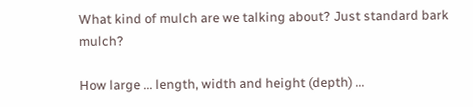What kind of mulch are we talking about? Just standard bark mulch?

How large ... length, width and height (depth) ...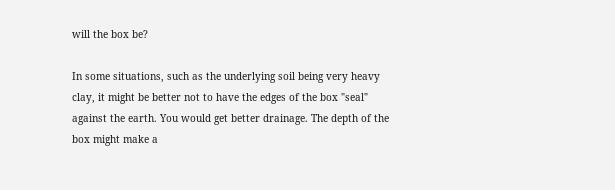will the box be?

In some situations, such as the underlying soil being very heavy clay, it might be better not to have the edges of the box "seal" against the earth. You would get better drainage. The depth of the box might make a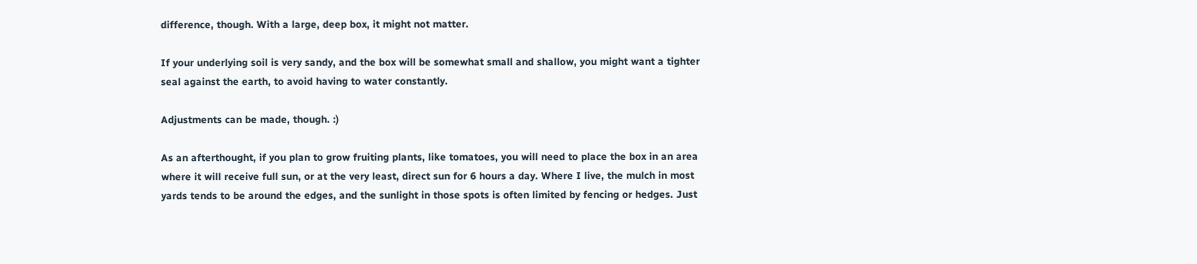difference, though. With a large, deep box, it might not matter.

If your underlying soil is very sandy, and the box will be somewhat small and shallow, you might want a tighter seal against the earth, to avoid having to water constantly.

Adjustments can be made, though. :)

As an afterthought, if you plan to grow fruiting plants, like tomatoes, you will need to place the box in an area where it will receive full sun, or at the very least, direct sun for 6 hours a day. Where I live, the mulch in most yards tends to be around the edges, and the sunlight in those spots is often limited by fencing or hedges. Just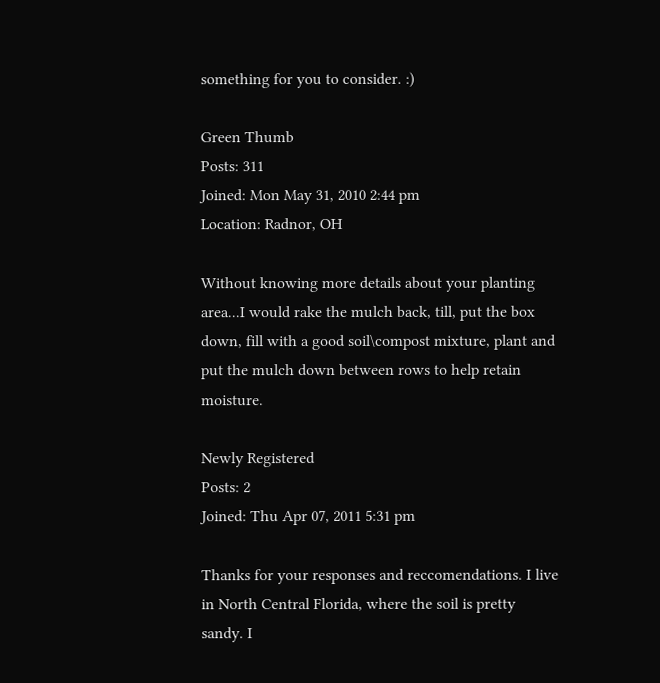something for you to consider. :)

Green Thumb
Posts: 311
Joined: Mon May 31, 2010 2:44 pm
Location: Radnor, OH

Without knowing more details about your planting area...I would rake the mulch back, till, put the box down, fill with a good soil\compost mixture, plant and put the mulch down between rows to help retain moisture.

Newly Registered
Posts: 2
Joined: Thu Apr 07, 2011 5:31 pm

Thanks for your responses and reccomendations. I live in North Central Florida, where the soil is pretty sandy. I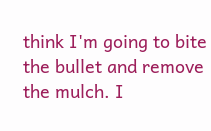think I'm going to bite the bullet and remove the mulch. I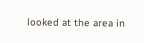looked at the area in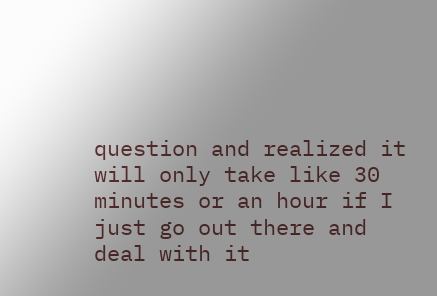question and realized it will only take like 30 minutes or an hour if I just go out there and deal with it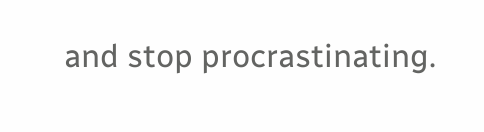and stop procrastinating.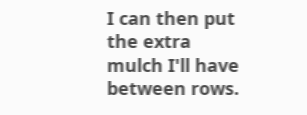I can then put the extra mulch I'll have between rows.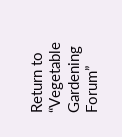Return to “Vegetable Gardening Forum”